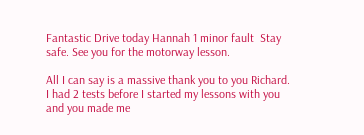Fantastic Drive today Hannah 1 minor fault  Stay safe. See you for the motorway lesson.

All I can say is a massive thank you to you Richard. I had 2 tests before I started my lessons with you and you made me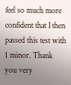feel so much more confident that I then passed this test with 1 minor. Thank you very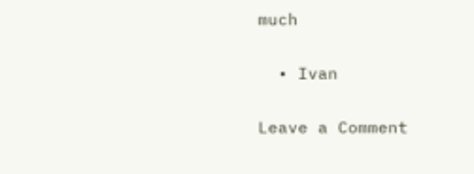much

  • Ivan

Leave a Comment